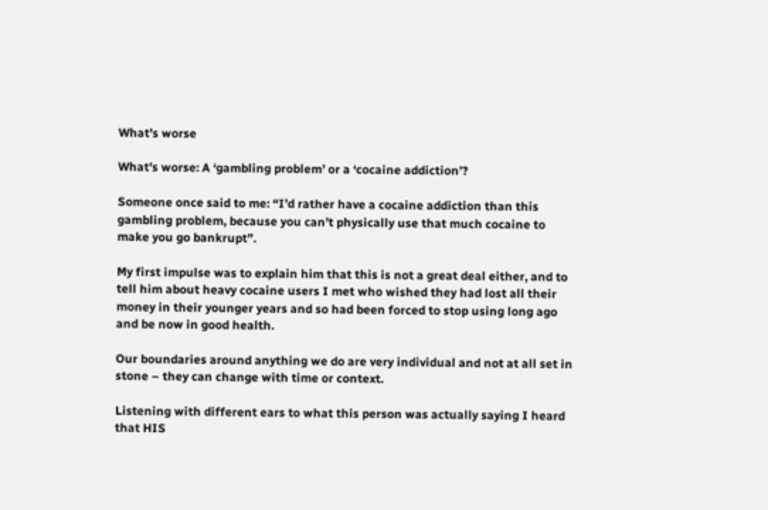What’s worse

What’s worse: A ‘gambling problem’ or a ‘cocaine addiction’?

Someone once said to me: “I’d rather have a cocaine addiction than this gambling problem, because you can’t physically use that much cocaine to make you go bankrupt”.

My first impulse was to explain him that this is not a great deal either, and to tell him about heavy cocaine users I met who wished they had lost all their money in their younger years and so had been forced to stop using long ago and be now in good health.

Our boundaries around anything we do are very individual and not at all set in stone – they can change with time or context.

Listening with different ears to what this person was actually saying I heard that HIS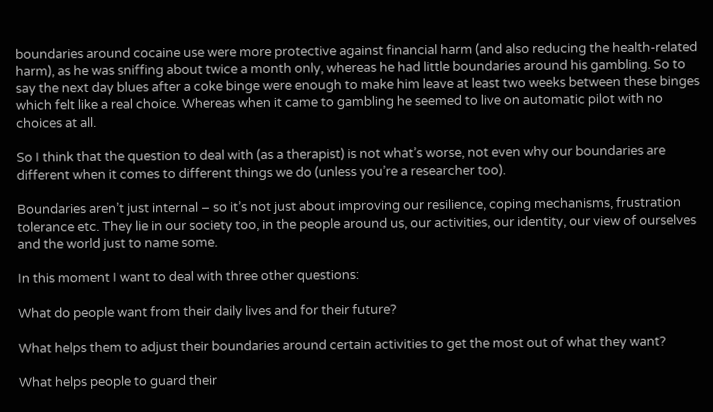boundaries around cocaine use were more protective against financial harm (and also reducing the health-related harm), as he was sniffing about twice a month only, whereas he had little boundaries around his gambling. So to say the next day blues after a coke binge were enough to make him leave at least two weeks between these binges which felt like a real choice. Whereas when it came to gambling he seemed to live on automatic pilot with no choices at all.

So I think that the question to deal with (as a therapist) is not what’s worse, not even why our boundaries are different when it comes to different things we do (unless you’re a researcher too).

Boundaries aren’t just internal – so it’s not just about improving our resilience, coping mechanisms, frustration tolerance etc. They lie in our society too, in the people around us, our activities, our identity, our view of ourselves and the world just to name some.

In this moment I want to deal with three other questions:

What do people want from their daily lives and for their future?

What helps them to adjust their boundaries around certain activities to get the most out of what they want?

What helps people to guard their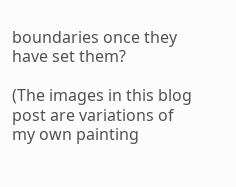boundaries once they have set them?

(The images in this blog post are variations of my own painting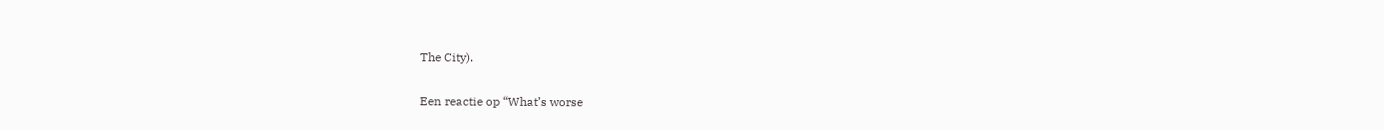The City).

Een reactie op “What’s worse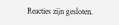Reacties zijn gesloten.